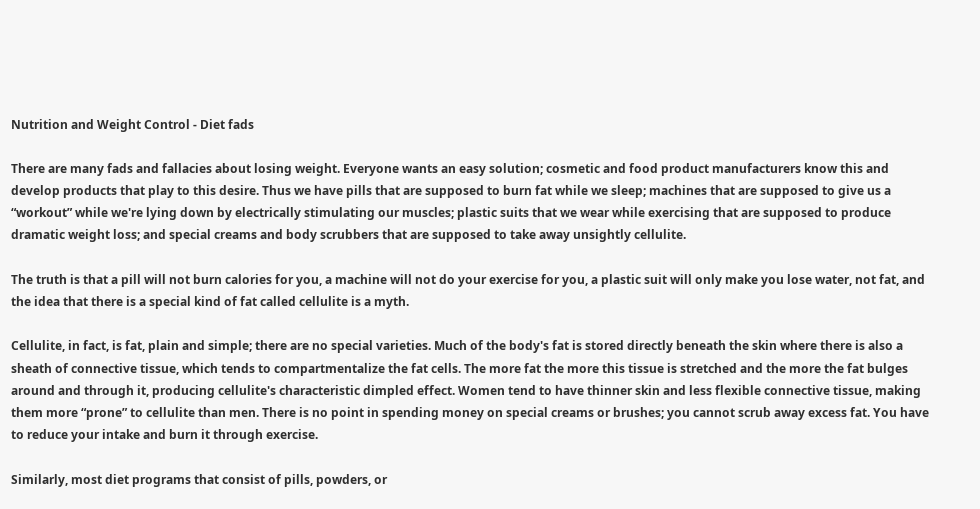Nutrition and Weight Control - Diet fads

There are many fads and fallacies about losing weight. Everyone wants an easy solution; cosmetic and food product manufacturers know this and develop products that play to this desire. Thus we have pills that are supposed to burn fat while we sleep; machines that are supposed to give us a “workout” while we're lying down by electrically stimulating our muscles; plastic suits that we wear while exercising that are supposed to produce dramatic weight loss; and special creams and body scrubbers that are supposed to take away unsightly cellulite.

The truth is that a pill will not burn calories for you, a machine will not do your exercise for you, a plastic suit will only make you lose water, not fat, and the idea that there is a special kind of fat called cellulite is a myth.

Cellulite, in fact, is fat, plain and simple; there are no special varieties. Much of the body's fat is stored directly beneath the skin where there is also a sheath of connective tissue, which tends to compartmentalize the fat cells. The more fat the more this tissue is stretched and the more the fat bulges around and through it, producing cellulite's characteristic dimpled effect. Women tend to have thinner skin and less flexible connective tissue, making them more “prone” to cellulite than men. There is no point in spending money on special creams or brushes; you cannot scrub away excess fat. You have to reduce your intake and burn it through exercise.

Similarly, most diet programs that consist of pills, powders, or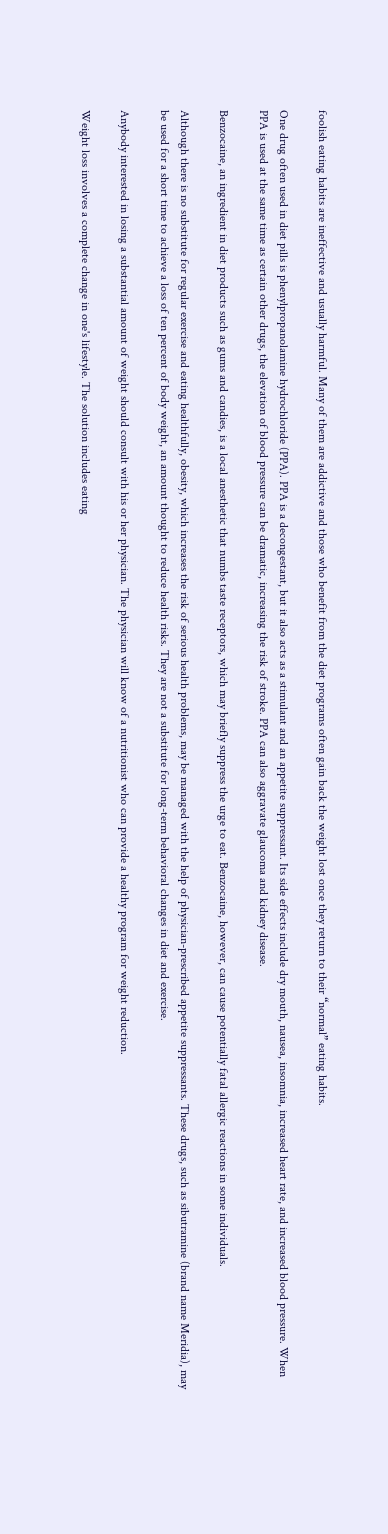foolish eating habits are ineffective and usually harmful. Many of them are addictive and those who benefit from the diet programs often gain back the weight lost once they return to their “normal” eating habits.

One drug often used in diet pills is phenylpropanolamine hydrochloride (PPA). PPA is a decongestant, but it also acts as a stimulant and an appetite suppressant. Its side effects include dry mouth, nausea, insomnia, increased heart rate, and increased blood pressure. When PPA is used at the same time as certain other drugs, the elevation of blood pressure can be dramatic, increasing the risk of stroke. PPA can also aggravate glaucoma and kidney disease.

Benzocaine, an ingredient in diet products such as gums and candies, is a local anesthetic that numbs taste receptors, which may briefly suppress the urge to eat. Benzocaine, however, can cause potentially fatal allergic reactions in some individuals.

Although there is no substitute for regular exercise and eating healthfully, obesity, which increases the risk of serious health problems, may be managed with the help of physician-prescribed appetite suppressants. These drugs, such as sibutramine (brand name Meridia), may be used for a short time to achieve a loss of ten percent of body weight, an amount thought to reduce health risks. They are not a substitute for long-term behavioral changes in diet and exercise.

Anybody interested in losing a substantial amount of weight should consult with his or her physician. The physician will know of a nutritionist who can provide a healthy program for weight reduction.

Weight loss involves a complete change in one's lifestyle. The solution includes eating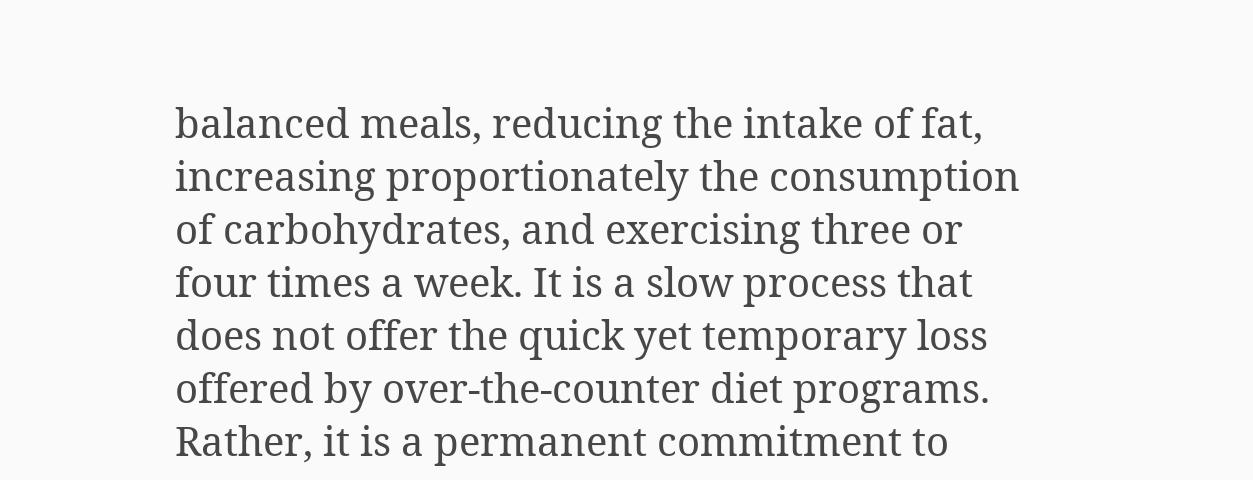balanced meals, reducing the intake of fat, increasing proportionately the consumption of carbohydrates, and exercising three or four times a week. It is a slow process that does not offer the quick yet temporary loss offered by over-the-counter diet programs. Rather, it is a permanent commitment to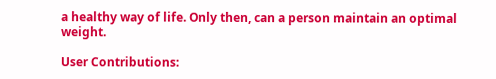a healthy way of life. Only then, can a person maintain an optimal weight.

User Contributions: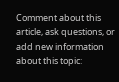Comment about this article, ask questions, or add new information about this topic: